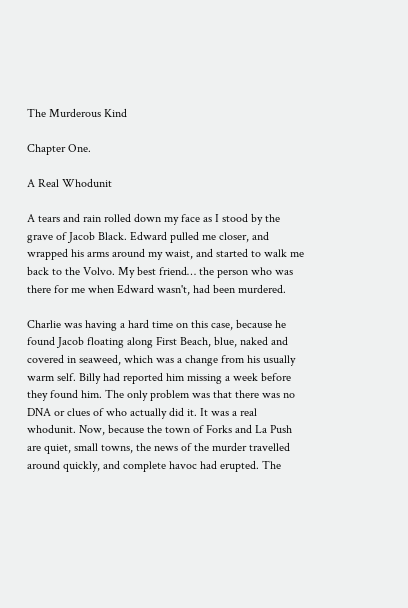The Murderous Kind

Chapter One.

A Real Whodunit

A tears and rain rolled down my face as I stood by the grave of Jacob Black. Edward pulled me closer, and wrapped his arms around my waist, and started to walk me back to the Volvo. My best friend… the person who was there for me when Edward wasn't, had been murdered.

Charlie was having a hard time on this case, because he found Jacob floating along First Beach, blue, naked and covered in seaweed, which was a change from his usually warm self. Billy had reported him missing a week before they found him. The only problem was that there was no DNA or clues of who actually did it. It was a real whodunit. Now, because the town of Forks and La Push are quiet, small towns, the news of the murder travelled around quickly, and complete havoc had erupted. The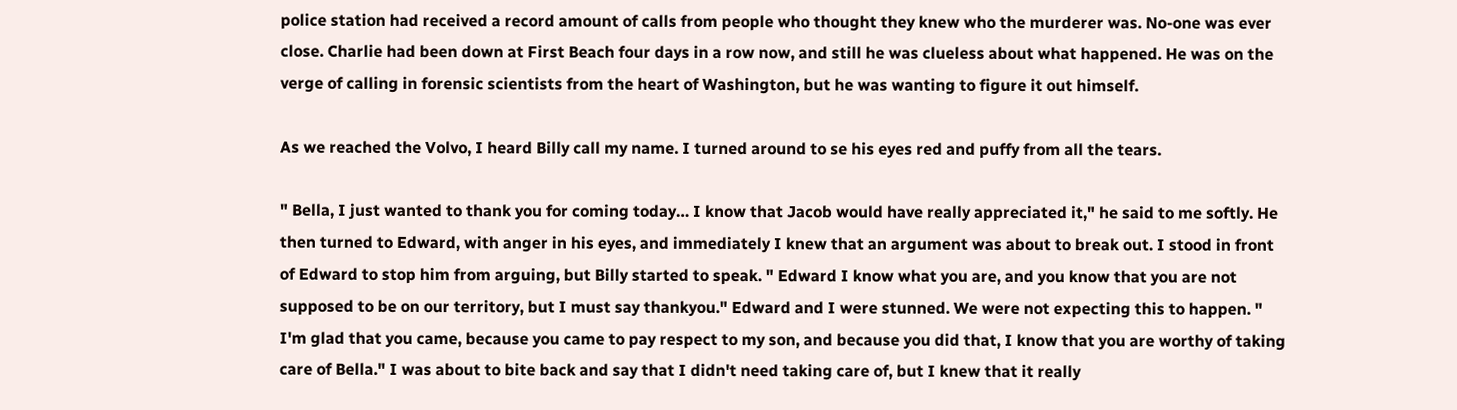police station had received a record amount of calls from people who thought they knew who the murderer was. No-one was ever close. Charlie had been down at First Beach four days in a row now, and still he was clueless about what happened. He was on the verge of calling in forensic scientists from the heart of Washington, but he was wanting to figure it out himself.

As we reached the Volvo, I heard Billy call my name. I turned around to se his eyes red and puffy from all the tears.

" Bella, I just wanted to thank you for coming today… I know that Jacob would have really appreciated it," he said to me softly. He then turned to Edward, with anger in his eyes, and immediately I knew that an argument was about to break out. I stood in front of Edward to stop him from arguing, but Billy started to speak. " Edward I know what you are, and you know that you are not supposed to be on our territory, but I must say thankyou." Edward and I were stunned. We were not expecting this to happen. " I'm glad that you came, because you came to pay respect to my son, and because you did that, I know that you are worthy of taking care of Bella." I was about to bite back and say that I didn't need taking care of, but I knew that it really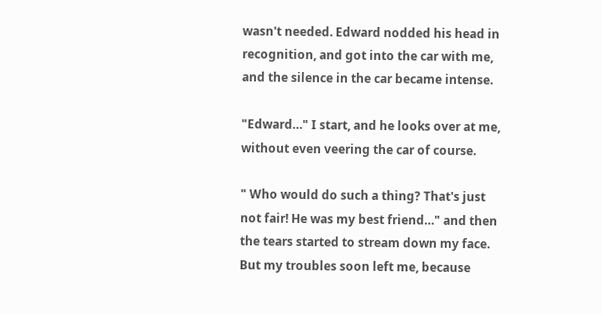wasn't needed. Edward nodded his head in recognition, and got into the car with me, and the silence in the car became intense.

"Edward…" I start, and he looks over at me, without even veering the car of course.

" Who would do such a thing? That's just not fair! He was my best friend…" and then the tears started to stream down my face. But my troubles soon left me, because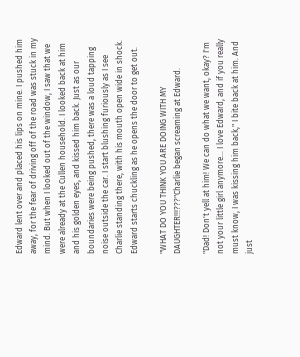Edward lent over and placed his lips on mine. I pushed him away, for the fear of driving off of the road was stuck in my mind. But when I looked out of the window, I saw that we were already at the Cullen household. I looked back at him and his golden eyes, and kissed him back. Just as our boundaries were being pushed, there was a loud tapping noise outside the car. I start blushing furiously as I see Charlie standing there, with his mouth open wide in shock. Edward starts chuckling as he opens the door to get out.

"WHAT DO YOU THINK YOU ARE DOING WITH MY DAUGHTER!!!???"Charlie began screaming at Edward.

"Dad! Don't yell at him! We can do what we want, okay? I'm not your little girl anymore… I love Edward, and if you really must know, I was kissing him back," I bite back at him. And just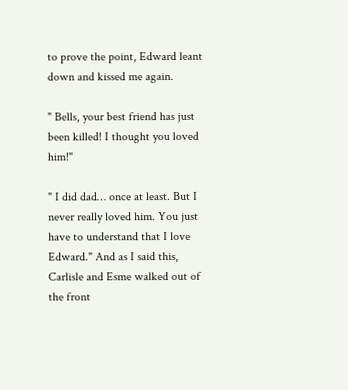to prove the point, Edward leant down and kissed me again.

" Bells, your best friend has just been killed! I thought you loved him!"

" I did dad… once at least. But I never really loved him. You just have to understand that I love Edward." And as I said this, Carlisle and Esme walked out of the front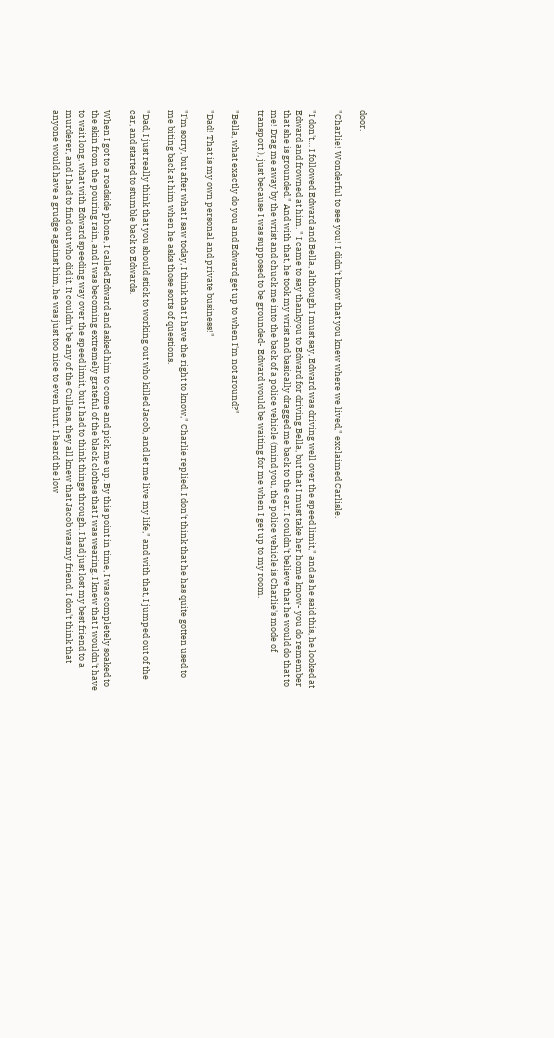door.

"Charlie! Wonderful to see you! I didn't know that you knew where we lived," exclaimed Carlisle.

"I don't… I followed Edward and Bella, although I must say, Edward was driving well over the speed limit," and as he said this, he looked at Edward and frowned at him. " I came to say thankyou to Edward for driving Bella, but that I must take her home know- you do remember that she is grounded." And with that, he took my wrist and basically dragged me back to the car. I couldn't believe that he would do that to me! Drag me away by the wrist and chuck me into the back of a police vehicle (mind you, the police vehicle is Charlie's mode of transport ), just because I was supposed to be grounded- Edward would be waiting for me when I get up to my room.

"Bella, what exactly do you and Edward get up to when I'm not around?"

"Dad! That is my own personal and private business!"

"I'm sorry, but after what I saw today, I think that I have the right to know," Charlie replied. I don't think that he has quite gotten used to me biting back at him when he asks those sorts of questions.

"Dad, I just really think that you should stick to working out who killed Jacob, and let me live my life," and with that, I jumped out of the car, and started to stumble back to Edwards.

When I got to a roadside phone, I called Edward and asked him to come and pick me up. By this point in time, I was completely soaked to the skin from the pouring rain, and I was becoming extremely grateful of the black clothes that I was wearing. I knew that I wouldn't have to wait long, what with Edward speeding way over the speed limit, but I had to think things through. I had just lost my best friend to a murderer, and I had to find out who did it. It couldn't be any of the Cullens, they all knew that Jacob was my friend. I don't think that anyone would have a grudge against him, he was just too nice to even hurt. I heard the low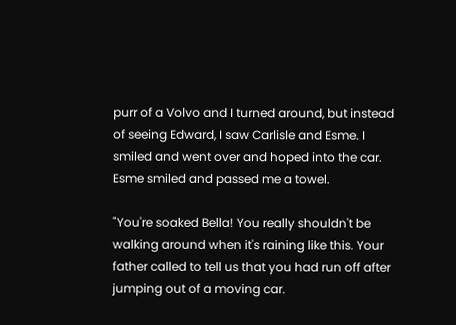purr of a Volvo and I turned around, but instead of seeing Edward, I saw Carlisle and Esme. I smiled and went over and hoped into the car. Esme smiled and passed me a towel.

"You're soaked Bella! You really shouldn't be walking around when it's raining like this. Your father called to tell us that you had run off after jumping out of a moving car.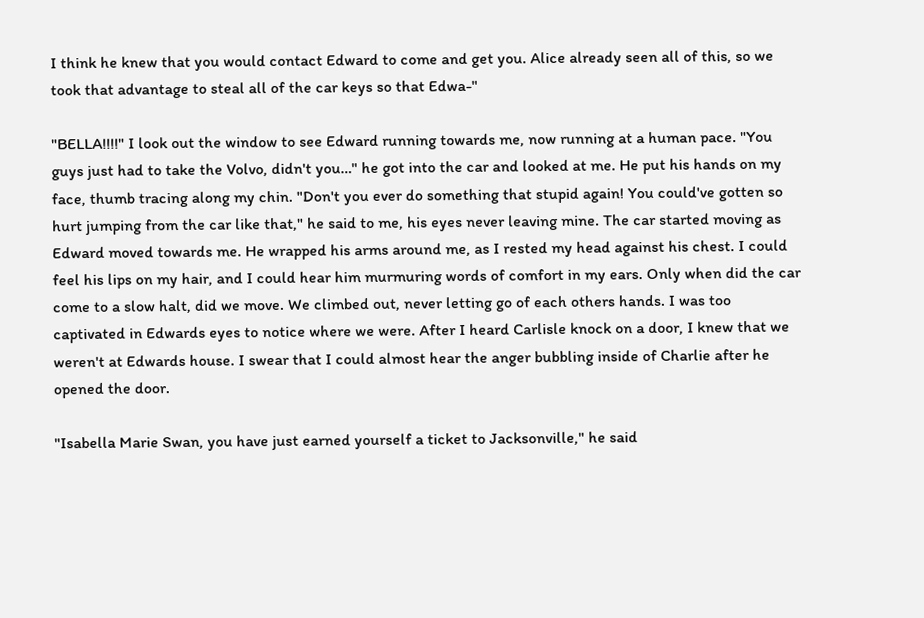I think he knew that you would contact Edward to come and get you. Alice already seen all of this, so we took that advantage to steal all of the car keys so that Edwa-"

"BELLA!!!!" I look out the window to see Edward running towards me, now running at a human pace. "You guys just had to take the Volvo, didn't you…" he got into the car and looked at me. He put his hands on my face, thumb tracing along my chin. "Don't you ever do something that stupid again! You could've gotten so hurt jumping from the car like that," he said to me, his eyes never leaving mine. The car started moving as Edward moved towards me. He wrapped his arms around me, as I rested my head against his chest. I could feel his lips on my hair, and I could hear him murmuring words of comfort in my ears. Only when did the car come to a slow halt, did we move. We climbed out, never letting go of each others hands. I was too captivated in Edwards eyes to notice where we were. After I heard Carlisle knock on a door, I knew that we weren't at Edwards house. I swear that I could almost hear the anger bubbling inside of Charlie after he opened the door.

"Isabella Marie Swan, you have just earned yourself a ticket to Jacksonville," he said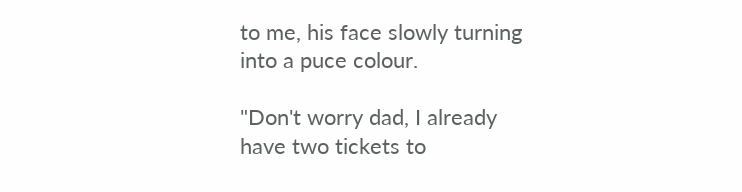to me, his face slowly turning into a puce colour.

"Don't worry dad, I already have two tickets to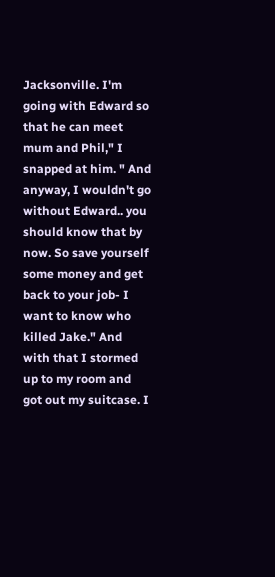Jacksonville. I'm going with Edward so that he can meet mum and Phil," I snapped at him. " And anyway, I wouldn't go without Edward.. you should know that by now. So save yourself some money and get back to your job- I want to know who killed Jake." And with that I stormed up to my room and got out my suitcase. I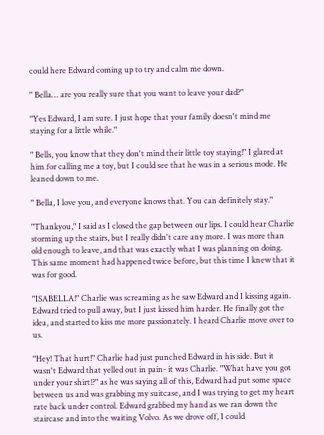could here Edward coming up to try and calm me down.

" Bella… are you really sure that you want to leave your dad?"

"Yes Edward, I am sure. I just hope that your family doesn't mind me staying for a little while."

" Bells, you know that they don't mind their little toy staying!" I glared at him for calling me a toy, but I could see that he was in a serious mode. He leaned down to me.

" Bella, I love you, and everyone knows that. You can definitely stay."

"Thankyou," I said as I closed the gap between our lips. I could hear Charlie storming up the stairs, but I really didn't care any more. I was more than old enough to leave, and that was exactly what I was planning on doing. This same moment had happened twice before, but this time I knew that it was for good.

"ISABELLA!" Charlie was screaming as he saw Edward and I kissing again. Edward tried to pull away, but I just kissed him harder. He finally got the idea, and started to kiss me more passionately. I heard Charlie move over to us.

"Hey! That hurt!" Charlie had just punched Edward in his side. But it wasn't Edward that yelled out in pain- it was Charlie. "What have you got under your shirt!?" as he was saying all of this, Edward had put some space between us and was grabbing my suitcase, and I was trying to get my heart rate back under control. Edward grabbed my hand as we ran down the staircase and into the waiting Volvo. As we drove off, I could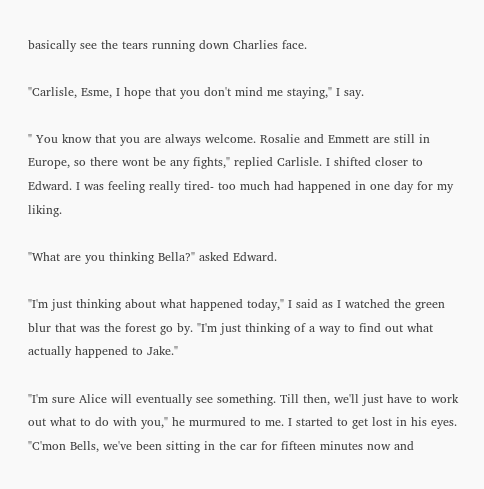basically see the tears running down Charlies face.

"Carlisle, Esme, I hope that you don't mind me staying," I say.

" You know that you are always welcome. Rosalie and Emmett are still in Europe, so there wont be any fights," replied Carlisle. I shifted closer to Edward. I was feeling really tired- too much had happened in one day for my liking.

"What are you thinking Bella?" asked Edward.

"I'm just thinking about what happened today," I said as I watched the green blur that was the forest go by. "I'm just thinking of a way to find out what actually happened to Jake."

"I'm sure Alice will eventually see something. Till then, we'll just have to work out what to do with you," he murmured to me. I started to get lost in his eyes. "C'mon Bells, we've been sitting in the car for fifteen minutes now and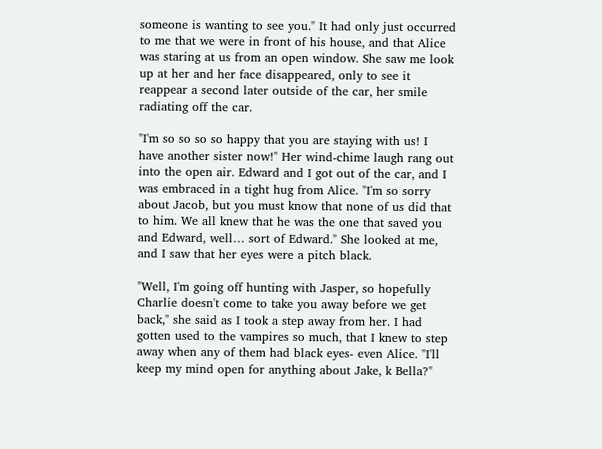someone is wanting to see you." It had only just occurred to me that we were in front of his house, and that Alice was staring at us from an open window. She saw me look up at her and her face disappeared, only to see it reappear a second later outside of the car, her smile radiating off the car.

"I'm so so so so happy that you are staying with us! I have another sister now!" Her wind-chime laugh rang out into the open air. Edward and I got out of the car, and I was embraced in a tight hug from Alice. "I'm so sorry about Jacob, but you must know that none of us did that to him. We all knew that he was the one that saved you and Edward, well… sort of Edward." She looked at me, and I saw that her eyes were a pitch black.

"Well, I'm going off hunting with Jasper, so hopefully Charlie doesn't come to take you away before we get back," she said as I took a step away from her. I had gotten used to the vampires so much, that I knew to step away when any of them had black eyes- even Alice. "I'll keep my mind open for anything about Jake, k Bella?"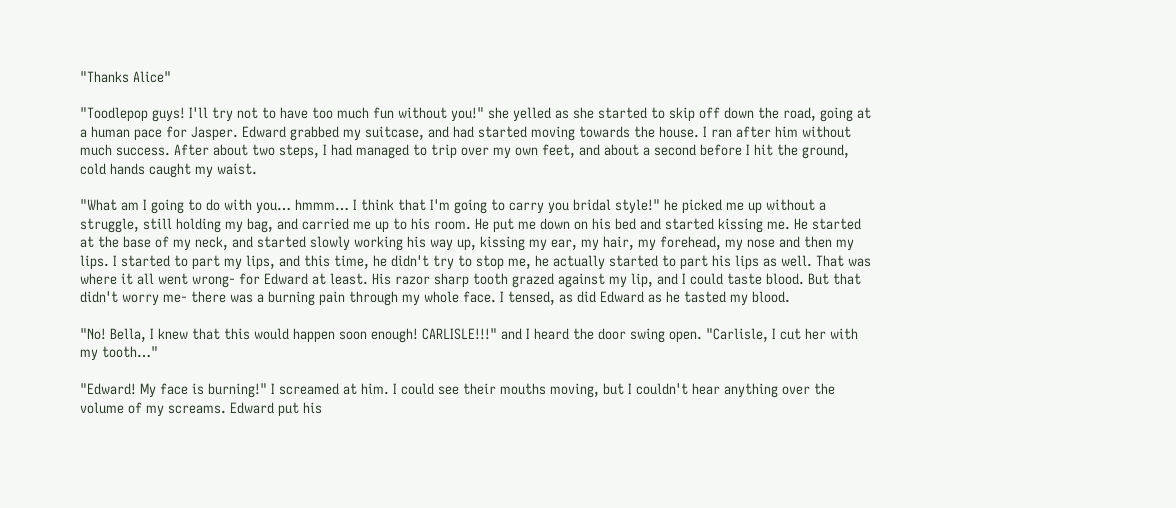"Thanks Alice"

"Toodlepop guys! I'll try not to have too much fun without you!" she yelled as she started to skip off down the road, going at a human pace for Jasper. Edward grabbed my suitcase, and had started moving towards the house. I ran after him without much success. After about two steps, I had managed to trip over my own feet, and about a second before I hit the ground, cold hands caught my waist.

"What am I going to do with you… hmmm… I think that I'm going to carry you bridal style!" he picked me up without a struggle, still holding my bag, and carried me up to his room. He put me down on his bed and started kissing me. He started at the base of my neck, and started slowly working his way up, kissing my ear, my hair, my forehead, my nose and then my lips. I started to part my lips, and this time, he didn't try to stop me, he actually started to part his lips as well. That was where it all went wrong- for Edward at least. His razor sharp tooth grazed against my lip, and I could taste blood. But that didn't worry me- there was a burning pain through my whole face. I tensed, as did Edward as he tasted my blood.

"No! Bella, I knew that this would happen soon enough! CARLISLE!!!" and I heard the door swing open. "Carlisle, I cut her with my tooth…"

"Edward! My face is burning!" I screamed at him. I could see their mouths moving, but I couldn't hear anything over the volume of my screams. Edward put his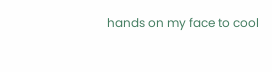hands on my face to cool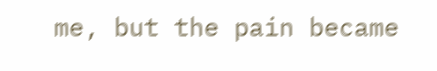me, but the pain became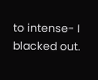to intense- I blacked out.